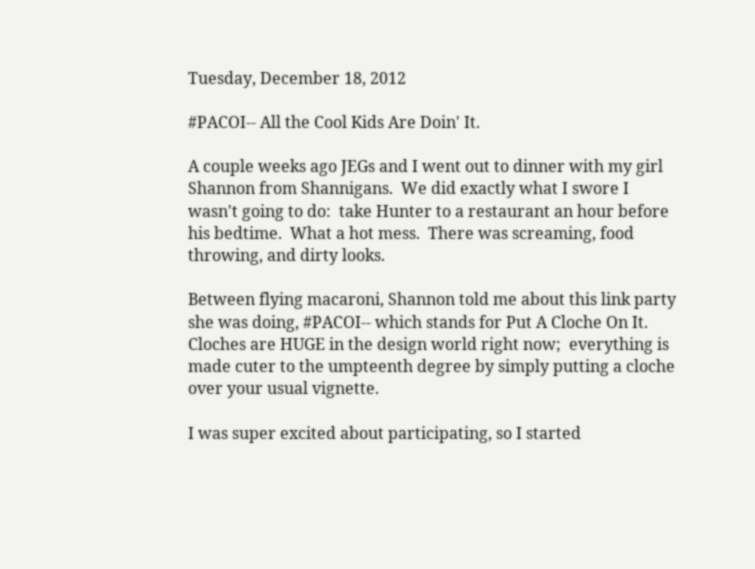Tuesday, December 18, 2012

#PACOI-- All the Cool Kids Are Doin' It.

A couple weeks ago JEGs and I went out to dinner with my girl Shannon from Shannigans.  We did exactly what I swore I wasn't going to do:  take Hunter to a restaurant an hour before his bedtime.  What a hot mess.  There was screaming, food throwing, and dirty looks.

Between flying macaroni, Shannon told me about this link party she was doing, #PACOI-- which stands for Put A Cloche On It. Cloches are HUGE in the design world right now;  everything is made cuter to the umpteenth degree by simply putting a cloche over your usual vignette.

I was super excited about participating, so I started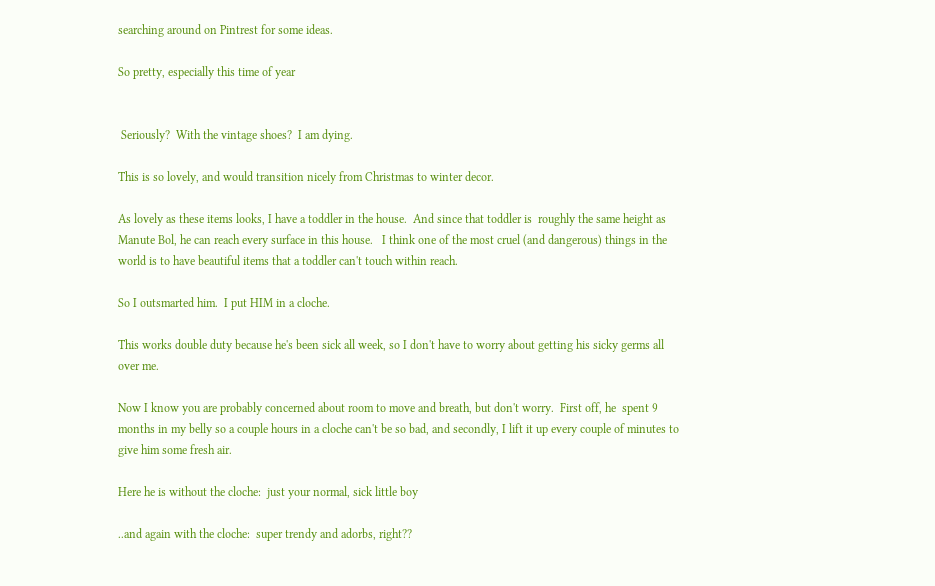searching around on Pintrest for some ideas.

So pretty, especially this time of year


 Seriously?  With the vintage shoes?  I am dying.

This is so lovely, and would transition nicely from Christmas to winter decor.

As lovely as these items looks, I have a toddler in the house.  And since that toddler is  roughly the same height as Manute Bol, he can reach every surface in this house.   I think one of the most cruel (and dangerous) things in the world is to have beautiful items that a toddler can't touch within reach.

So I outsmarted him.  I put HIM in a cloche.

This works double duty because he's been sick all week, so I don't have to worry about getting his sicky germs all over me.

Now I know you are probably concerned about room to move and breath, but don't worry.  First off, he  spent 9 months in my belly so a couple hours in a cloche can't be so bad, and secondly, I lift it up every couple of minutes to give him some fresh air.

Here he is without the cloche:  just your normal, sick little boy

..and again with the cloche:  super trendy and adorbs, right??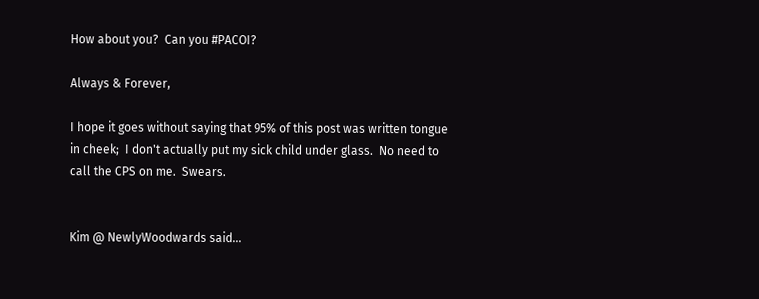How about you?  Can you #PACOI?

Always & Forever,

I hope it goes without saying that 95% of this post was written tongue in cheek;  I don't actually put my sick child under glass.  No need to call the CPS on me.  Swears.


Kim @ NewlyWoodwards said...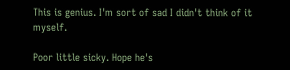This is genius. I'm sort of sad I didn't think of it myself.

Poor little sicky. Hope he's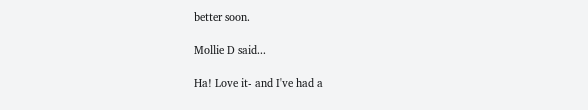better soon.

Mollie D said...

Ha! Love it- and I've had a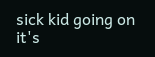sick kid going on it's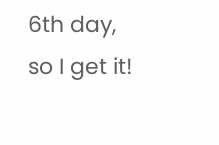6th day, so I get it!